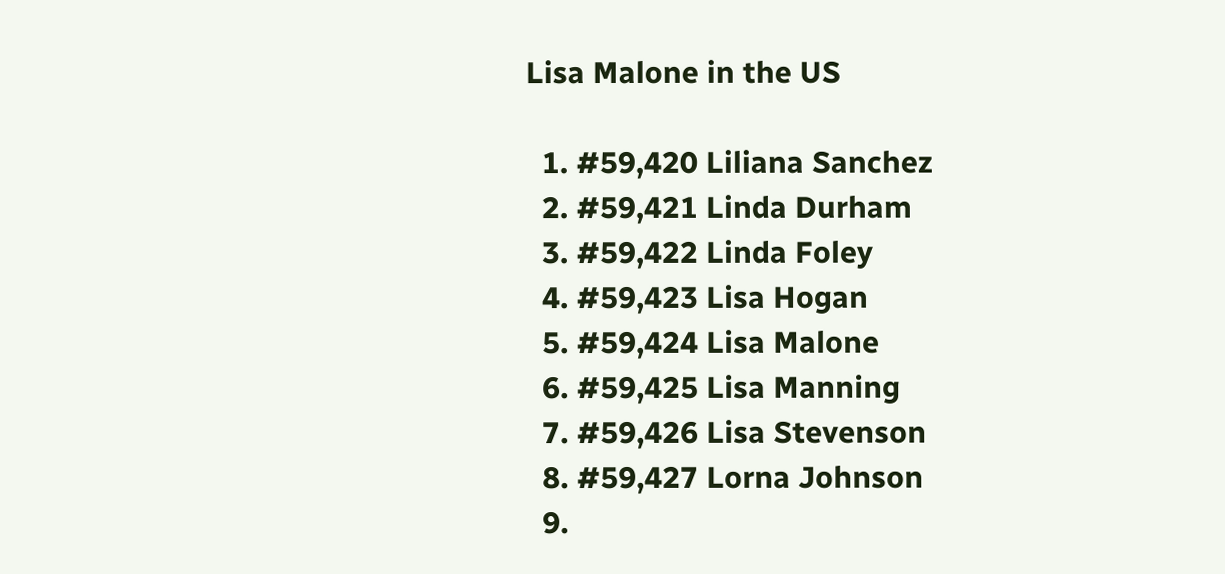Lisa Malone in the US

  1. #59,420 Liliana Sanchez
  2. #59,421 Linda Durham
  3. #59,422 Linda Foley
  4. #59,423 Lisa Hogan
  5. #59,424 Lisa Malone
  6. #59,425 Lisa Manning
  7. #59,426 Lisa Stevenson
  8. #59,427 Lorna Johnson
  9.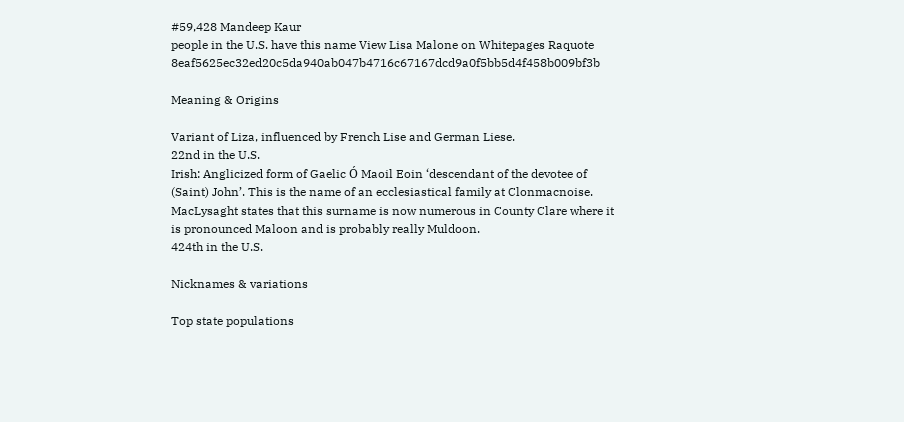#59,428 Mandeep Kaur
people in the U.S. have this name View Lisa Malone on Whitepages Raquote 8eaf5625ec32ed20c5da940ab047b4716c67167dcd9a0f5bb5d4f458b009bf3b

Meaning & Origins

Variant of Liza, influenced by French Lise and German Liese.
22nd in the U.S.
Irish: Anglicized form of Gaelic Ó Maoil Eoin ‘descendant of the devotee of (Saint) John’. This is the name of an ecclesiastical family at Clonmacnoise. MacLysaght states that this surname is now numerous in County Clare where it is pronounced Maloon and is probably really Muldoon.
424th in the U.S.

Nicknames & variations

Top state populations